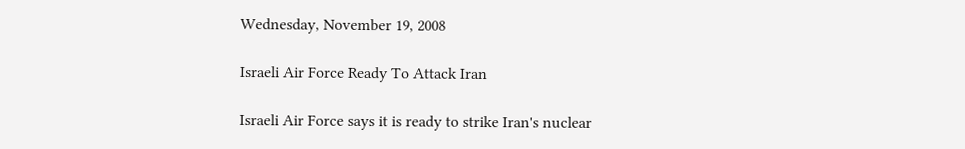Wednesday, November 19, 2008

Israeli Air Force Ready To Attack Iran

Israeli Air Force says it is ready to strike Iran's nuclear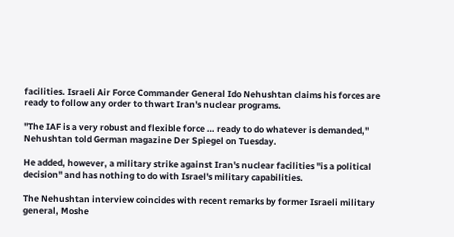facilities. Israeli Air Force Commander General Ido Nehushtan claims his forces are ready to follow any order to thwart Iran's nuclear programs.

"The IAF is a very robust and flexible force … ready to do whatever is demanded," Nehushtan told German magazine Der Spiegel on Tuesday.

He added, however, a military strike against Iran's nuclear facilities "is a political decision" and has nothing to do with Israel's military capabilities.

The Nehushtan interview coincides with recent remarks by former Israeli military general, Moshe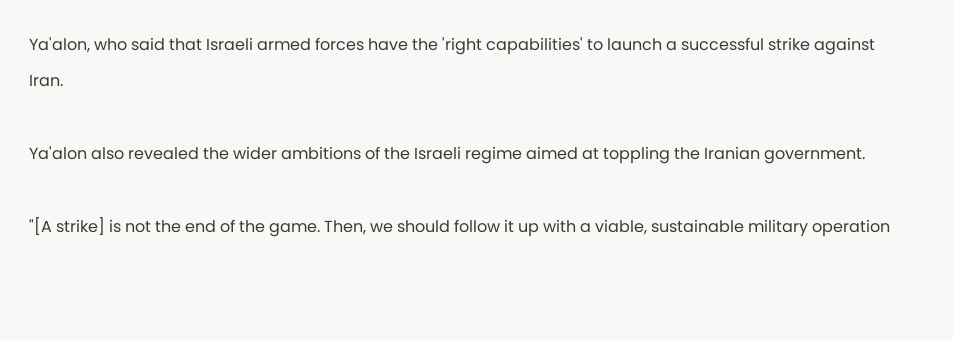Ya'alon, who said that Israeli armed forces have the 'right capabilities' to launch a successful strike against Iran.

Ya'alon also revealed the wider ambitions of the Israeli regime aimed at toppling the Iranian government.

"[A strike] is not the end of the game. Then, we should follow it up with a viable, sustainable military operation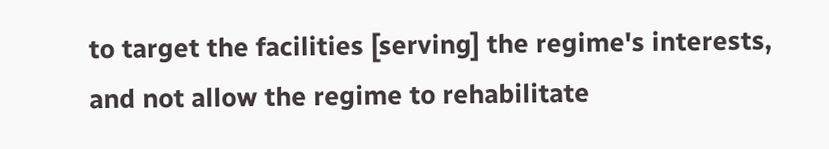to target the facilities [serving] the regime's interests, and not allow the regime to rehabilitate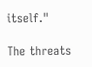itself."

The threats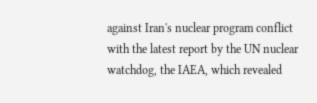against Iran's nuclear program conflict with the latest report by the UN nuclear watchdog, the IAEA, which revealed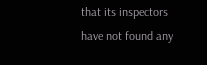that its inspectors have not found any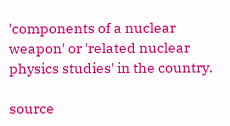'components of a nuclear weapon' or 'related nuclear physics studies' in the country.

source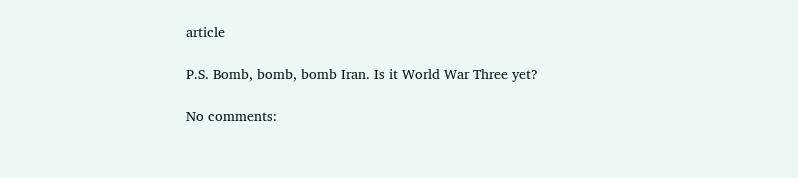article

P.S. Bomb, bomb, bomb Iran. Is it World War Three yet?

No comments: